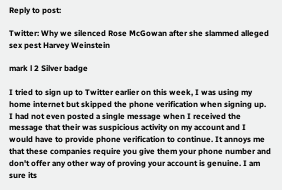Reply to post:

Twitter: Why we silenced Rose McGowan after she slammed alleged sex pest Harvey Weinstein

mark l 2 Silver badge

I tried to sign up to Twitter earlier on this week, I was using my home internet but skipped the phone verification when signing up. I had not even posted a single message when I received the message that their was suspicious activity on my account and I would have to provide phone verification to continue. It annoys me that these companies require you give them your phone number and don't offer any other way of proving your account is genuine. I am sure its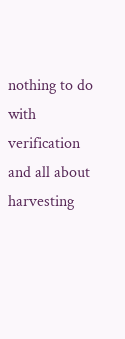nothing to do with verification and all about harvesting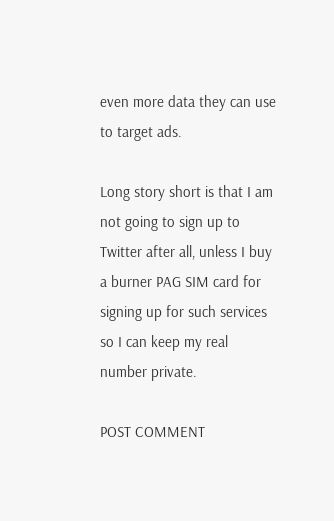even more data they can use to target ads.

Long story short is that I am not going to sign up to Twitter after all, unless I buy a burner PAG SIM card for signing up for such services so I can keep my real number private.

POST COMMENT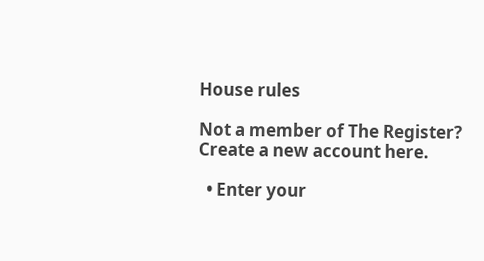House rules

Not a member of The Register? Create a new account here.

  • Enter your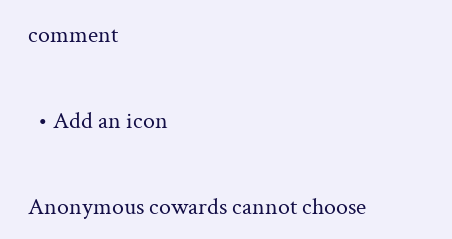comment

  • Add an icon

Anonymous cowards cannot choose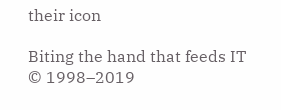their icon

Biting the hand that feeds IT © 1998–2019